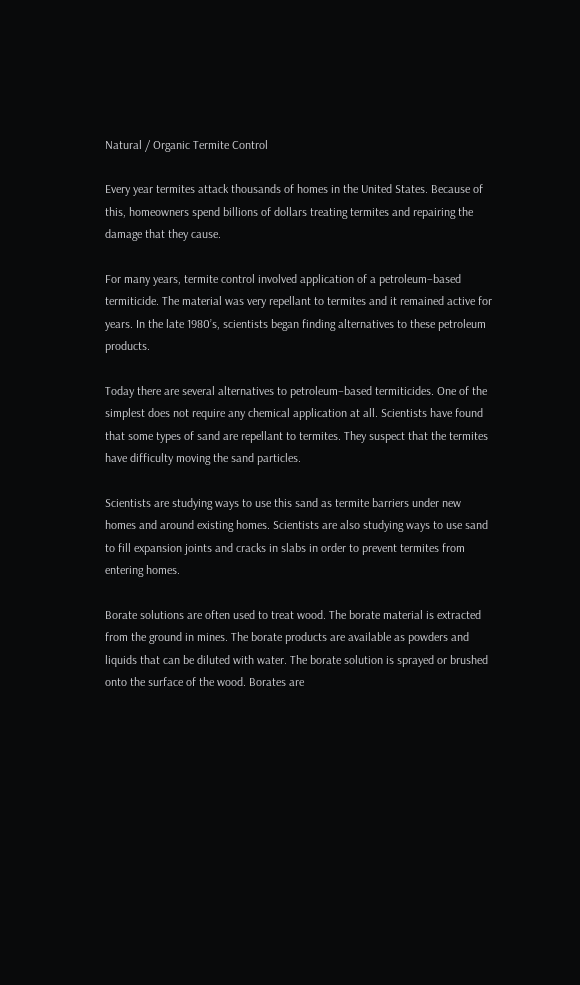Natural / Organic Termite Control

Every year termites attack thousands of homes in the United States. Because of this, homeowners spend billions of dollars treating termites and repairing the damage that they cause.

For many years, termite control involved application of a petroleum–based termiticide. The material was very repellant to termites and it remained active for years. In the late 1980’s, scientists began finding alternatives to these petroleum products.

Today there are several alternatives to petroleum–based termiticides. One of the simplest does not require any chemical application at all. Scientists have found that some types of sand are repellant to termites. They suspect that the termites have difficulty moving the sand particles.

Scientists are studying ways to use this sand as termite barriers under new homes and around existing homes. Scientists are also studying ways to use sand to fill expansion joints and cracks in slabs in order to prevent termites from entering homes.

Borate solutions are often used to treat wood. The borate material is extracted from the ground in mines. The borate products are available as powders and liquids that can be diluted with water. The borate solution is sprayed or brushed onto the surface of the wood. Borates are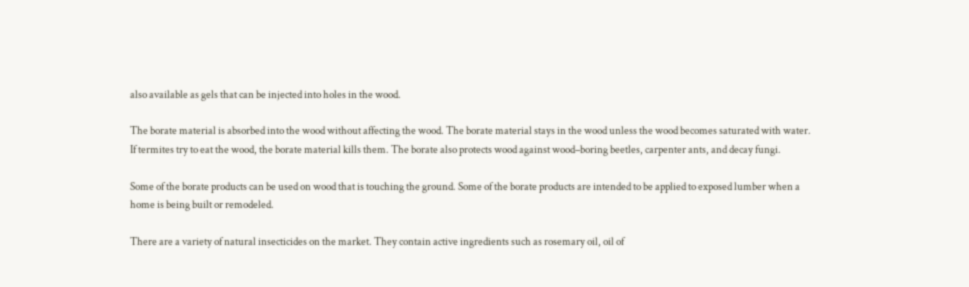also available as gels that can be injected into holes in the wood.

The borate material is absorbed into the wood without affecting the wood. The borate material stays in the wood unless the wood becomes saturated with water. If termites try to eat the wood, the borate material kills them. The borate also protects wood against wood–boring beetles, carpenter ants, and decay fungi.

Some of the borate products can be used on wood that is touching the ground. Some of the borate products are intended to be applied to exposed lumber when a home is being built or remodeled.

There are a variety of natural insecticides on the market. They contain active ingredients such as rosemary oil, oil of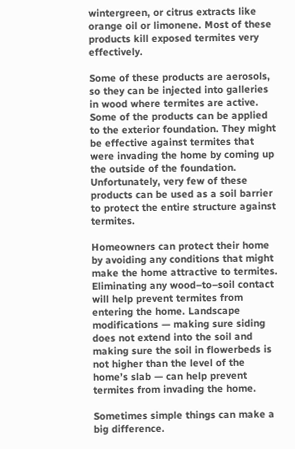wintergreen, or citrus extracts like orange oil or limonene. Most of these products kill exposed termites very effectively.

Some of these products are aerosols, so they can be injected into galleries in wood where termites are active. Some of the products can be applied to the exterior foundation. They might be effective against termites that were invading the home by coming up the outside of the foundation. Unfortunately, very few of these products can be used as a soil barrier to protect the entire structure against termites.

Homeowners can protect their home by avoiding any conditions that might make the home attractive to termites. Eliminating any wood–to–soil contact will help prevent termites from entering the home. Landscape modifications — making sure siding does not extend into the soil and making sure the soil in flowerbeds is not higher than the level of the home’s slab — can help prevent termites from invading the home.

Sometimes simple things can make a big difference.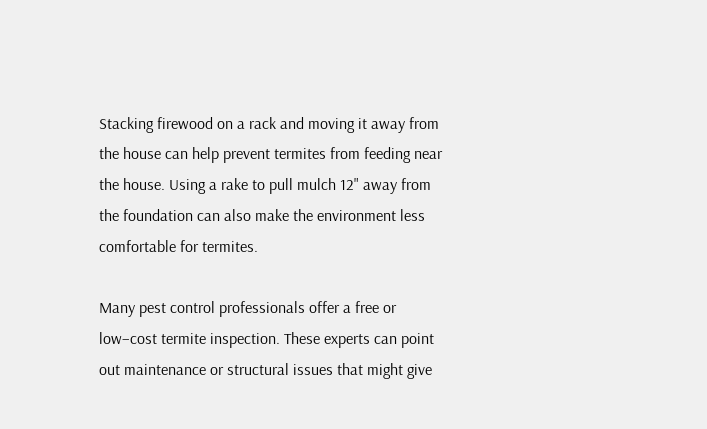Stacking firewood on a rack and moving it away from the house can help prevent termites from feeding near the house. Using a rake to pull mulch 12" away from the foundation can also make the environment less comfortable for termites.

Many pest control professionals offer a free or low–cost termite inspection. These experts can point out maintenance or structural issues that might give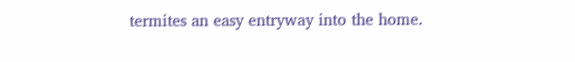termites an easy entryway into the home.